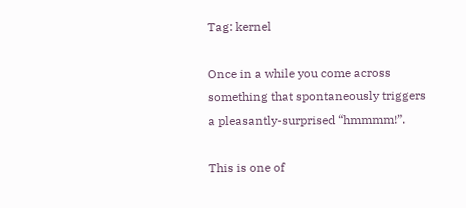Tag: kernel

Once in a while you come across something that spontaneously triggers a pleasantly-surprised “hmmmm!”.

This is one of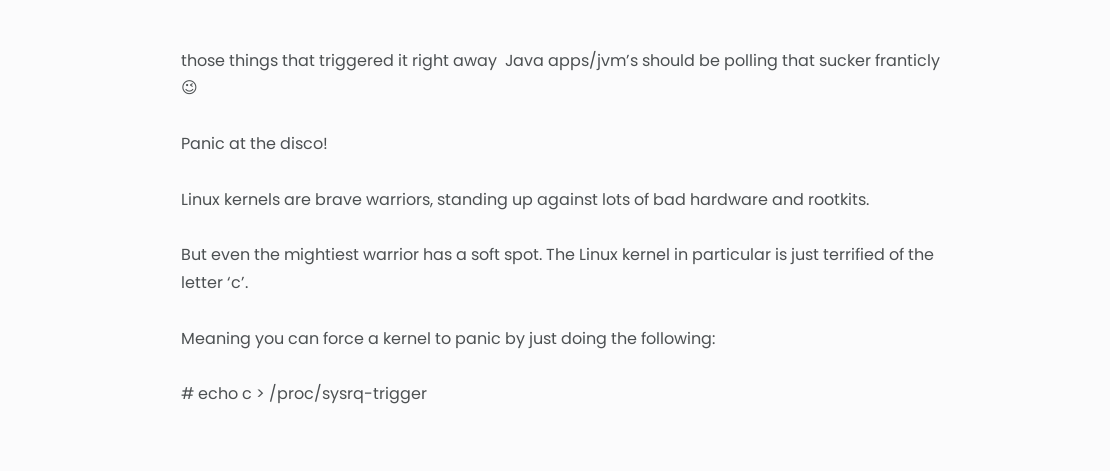those things that triggered it right away  Java apps/jvm’s should be polling that sucker franticly 😉

Panic at the disco!

Linux kernels are brave warriors, standing up against lots of bad hardware and rootkits.

But even the mightiest warrior has a soft spot. The Linux kernel in particular is just terrified of the letter ‘c’.

Meaning you can force a kernel to panic by just doing the following:

# echo c > /proc/sysrq-trigger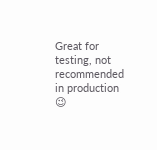Great for testing, not recommended in production 😉